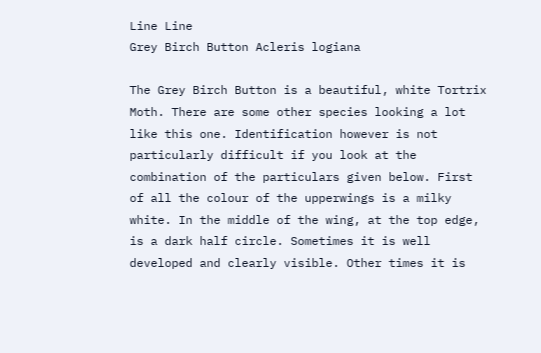Line Line
Grey Birch Button Acleris logiana

The Grey Birch Button is a beautiful, white Tortrix Moth. There are some other species looking a lot like this one. Identification however is not particularly difficult if you look at the combination of the particulars given below. First of all the colour of the upperwings is a milky white. In the middle of the wing, at the top edge, is a dark half circle. Sometimes it is well developed and clearly visible. Other times it is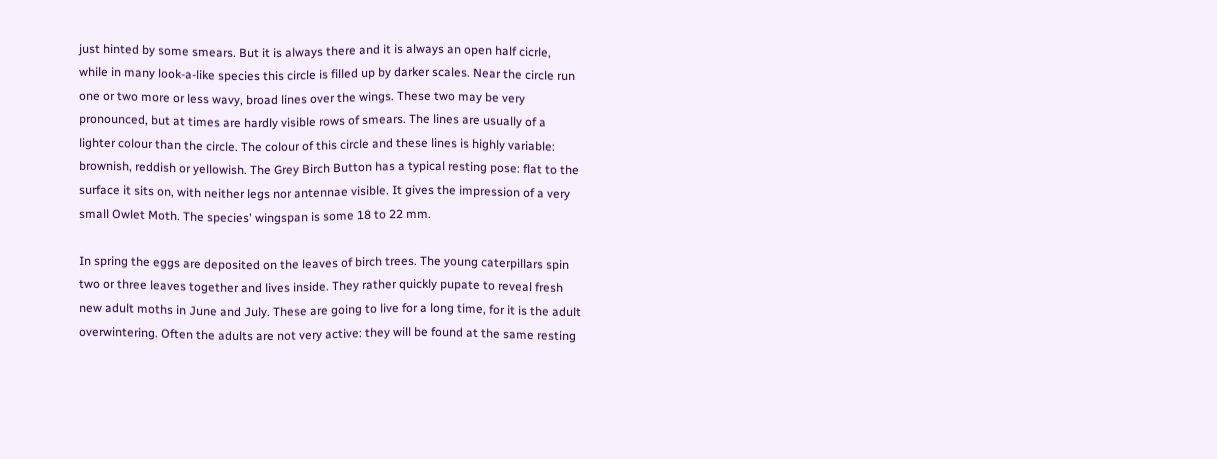just hinted by some smears. But it is always there and it is always an open half cicrle, while in many look-a-like species this circle is filled up by darker scales. Near the circle run one or two more or less wavy, broad lines over the wings. These two may be very pronounced, but at times are hardly visible rows of smears. The lines are usually of a lighter colour than the circle. The colour of this circle and these lines is highly variable: brownish, reddish or yellowish. The Grey Birch Button has a typical resting pose: flat to the surface it sits on, with neither legs nor antennae visible. It gives the impression of a very small Owlet Moth. The species' wingspan is some 18 to 22 mm.

In spring the eggs are deposited on the leaves of birch trees. The young caterpillars spin two or three leaves together and lives inside. They rather quickly pupate to reveal fresh new adult moths in June and July. These are going to live for a long time, for it is the adult overwintering. Often the adults are not very active: they will be found at the same resting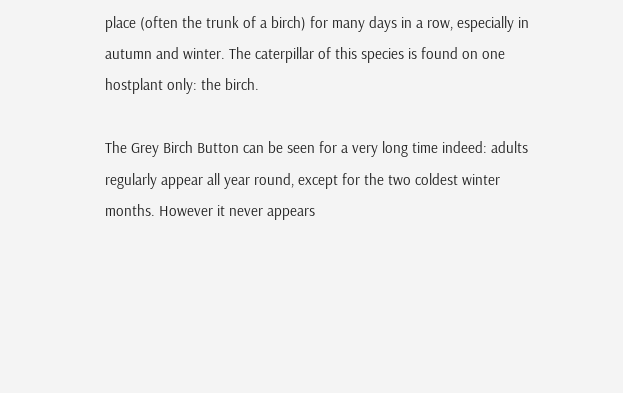place (often the trunk of a birch) for many days in a row, especially in autumn and winter. The caterpillar of this species is found on one hostplant only: the birch.

The Grey Birch Button can be seen for a very long time indeed: adults regularly appear all year round, except for the two coldest winter months. However it never appears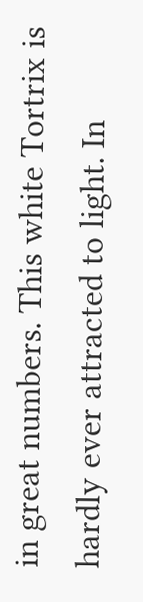in great numbers. This white Tortrix is hardly ever attracted to light. In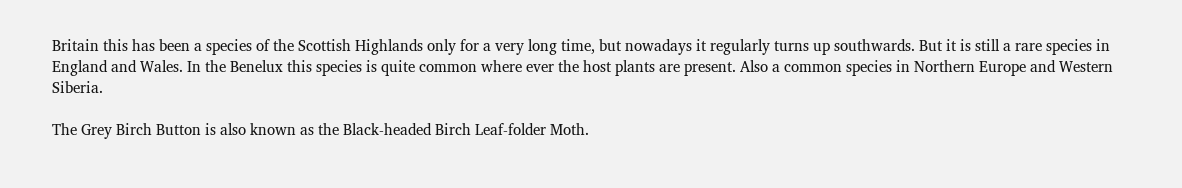Britain this has been a species of the Scottish Highlands only for a very long time, but nowadays it regularly turns up southwards. But it is still a rare species in England and Wales. In the Benelux this species is quite common where ever the host plants are present. Also a common species in Northern Europe and Western Siberia.

The Grey Birch Button is also known as the Black-headed Birch Leaf-folder Moth.